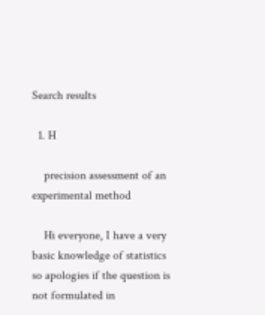Search results

  1. H

    precision assessment of an experimental method

    Hi everyone, I have a very basic knowledge of statistics so apologies if the question is not formulated in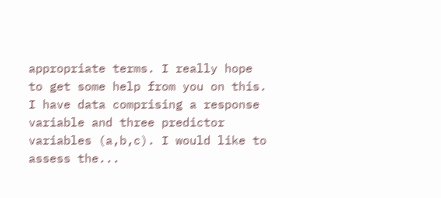appropriate terms. I really hope to get some help from you on this. I have data comprising a response variable and three predictor variables (a,b,c). I would like to assess the...